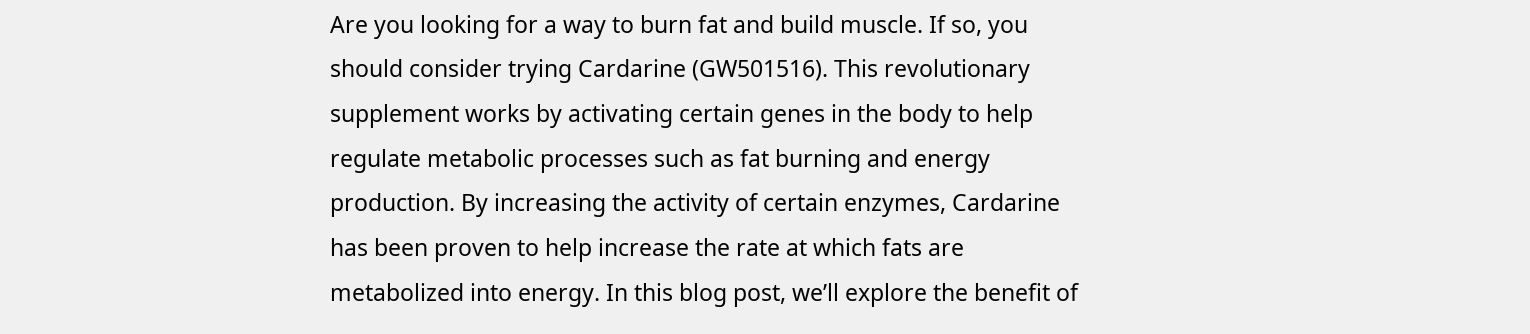Are you looking for a way to burn fat and build muscle. If so, you should consider trying Cardarine (GW501516). This revolutionary supplement works by activating certain genes in the body to help regulate metabolic processes such as fat burning and energy production. By increasing the activity of certain enzymes, Cardarine has been proven to help increase the rate at which fats are metabolized into energy. In this blog post, we’ll explore the benefit of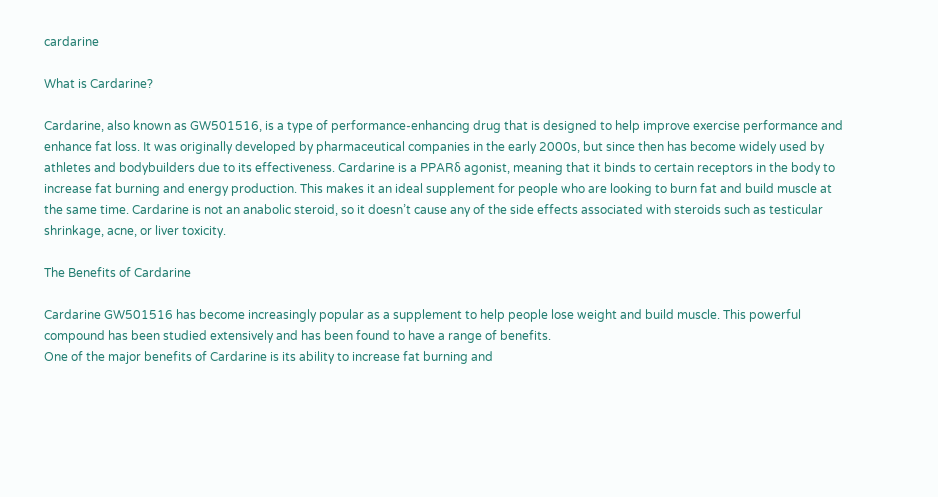cardarine

What is Cardarine?

Cardarine, also known as GW501516, is a type of performance-enhancing drug that is designed to help improve exercise performance and enhance fat loss. It was originally developed by pharmaceutical companies in the early 2000s, but since then has become widely used by athletes and bodybuilders due to its effectiveness. Cardarine is a PPARδ agonist, meaning that it binds to certain receptors in the body to increase fat burning and energy production. This makes it an ideal supplement for people who are looking to burn fat and build muscle at the same time. Cardarine is not an anabolic steroid, so it doesn’t cause any of the side effects associated with steroids such as testicular shrinkage, acne, or liver toxicity.

The Benefits of Cardarine

Cardarine GW501516 has become increasingly popular as a supplement to help people lose weight and build muscle. This powerful compound has been studied extensively and has been found to have a range of benefits.
One of the major benefits of Cardarine is its ability to increase fat burning and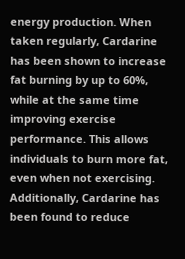energy production. When taken regularly, Cardarine has been shown to increase fat burning by up to 60%, while at the same time improving exercise performance. This allows individuals to burn more fat, even when not exercising. Additionally, Cardarine has been found to reduce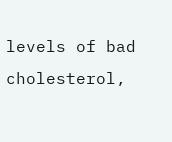levels of bad cholesterol,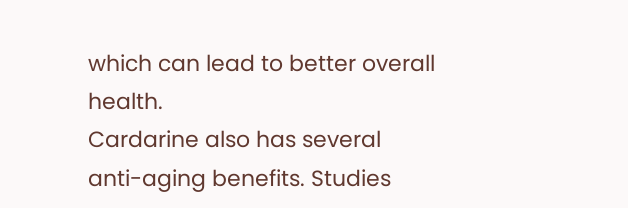which can lead to better overall health.
Cardarine also has several anti-aging benefits. Studies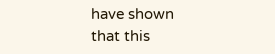have shown that this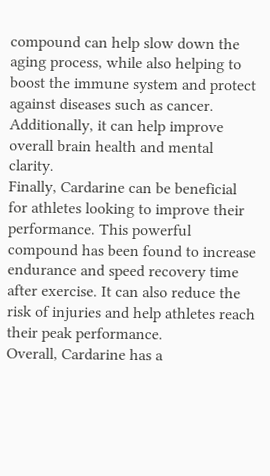compound can help slow down the aging process, while also helping to boost the immune system and protect against diseases such as cancer. Additionally, it can help improve overall brain health and mental clarity.
Finally, Cardarine can be beneficial for athletes looking to improve their performance. This powerful compound has been found to increase endurance and speed recovery time after exercise. It can also reduce the risk of injuries and help athletes reach their peak performance.
Overall, Cardarine has a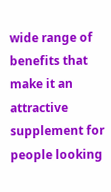wide range of benefits that make it an attractive supplement for people looking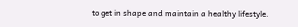to get in shape and maintain a healthy lifestyle.